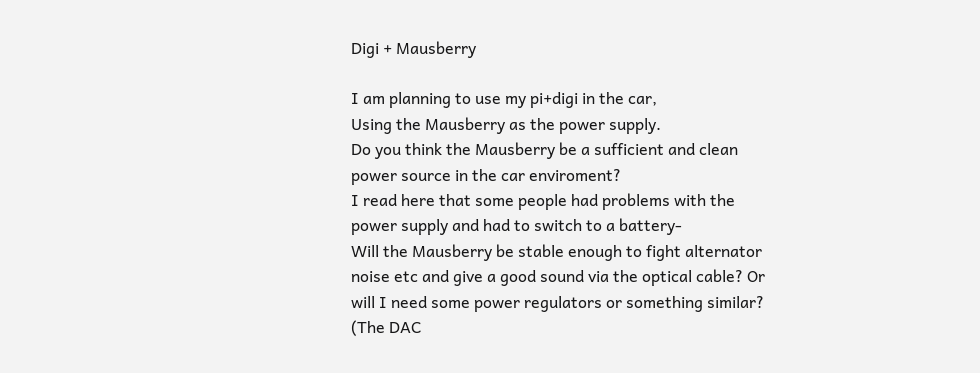Digi + Mausberry

I am planning to use my pi+digi in the car,
Using the Mausberry as the power supply.
Do you think the Mausberry be a sufficient and clean power source in the car enviroment?
I read here that some people had problems with the power supply and had to switch to a battery-
Will the Mausberry be stable enough to fight alternator noise etc and give a good sound via the optical cable? Or will I need some power regulators or something similar?
(The DAC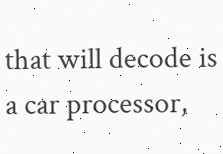that will decode is a car processor,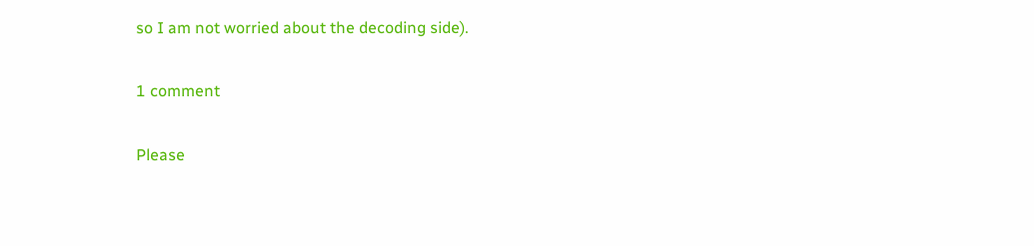so I am not worried about the decoding side).

1 comment

Please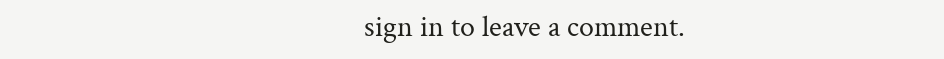sign in to leave a comment.